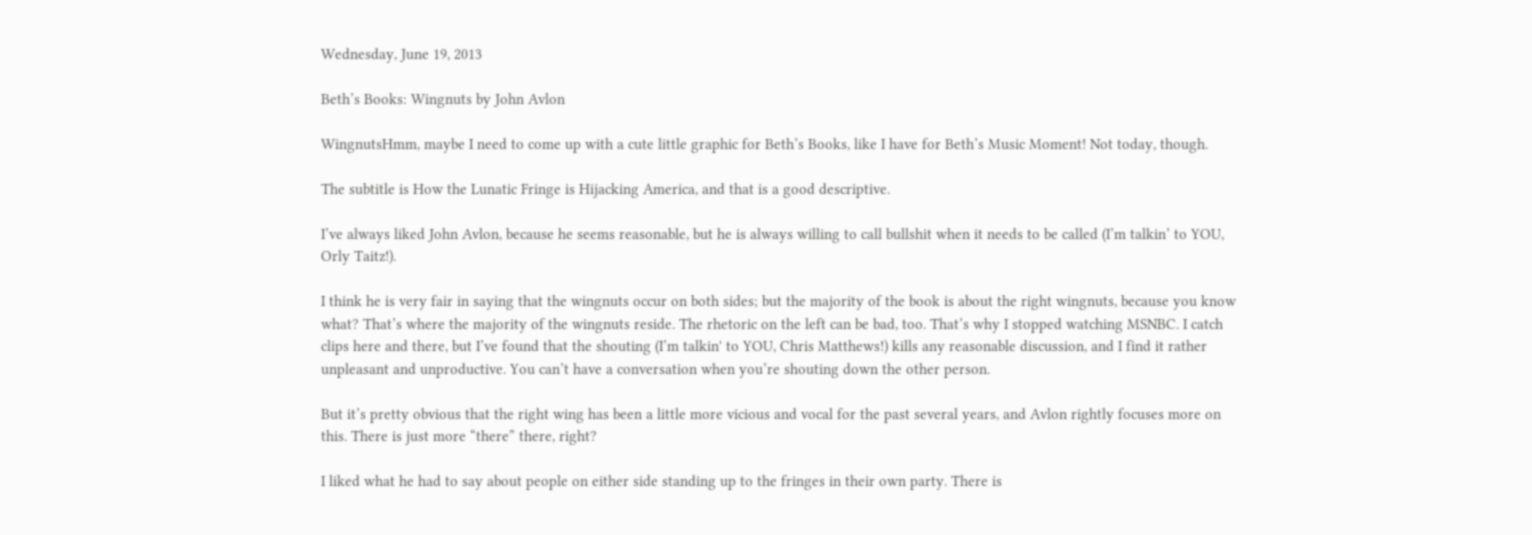Wednesday, June 19, 2013

Beth’s Books: Wingnuts by John Avlon

WingnutsHmm, maybe I need to come up with a cute little graphic for Beth’s Books, like I have for Beth’s Music Moment! Not today, though.

The subtitle is How the Lunatic Fringe is Hijacking America, and that is a good descriptive.

I’ve always liked John Avlon, because he seems reasonable, but he is always willing to call bullshit when it needs to be called (I’m talkin’ to YOU, Orly Taitz!).

I think he is very fair in saying that the wingnuts occur on both sides; but the majority of the book is about the right wingnuts, because you know what? That’s where the majority of the wingnuts reside. The rhetoric on the left can be bad, too. That’s why I stopped watching MSNBC. I catch clips here and there, but I’ve found that the shouting (I’m talkin' to YOU, Chris Matthews!) kills any reasonable discussion, and I find it rather unpleasant and unproductive. You can’t have a conversation when you’re shouting down the other person.

But it’s pretty obvious that the right wing has been a little more vicious and vocal for the past several years, and Avlon rightly focuses more on this. There is just more “there” there, right?

I liked what he had to say about people on either side standing up to the fringes in their own party. There is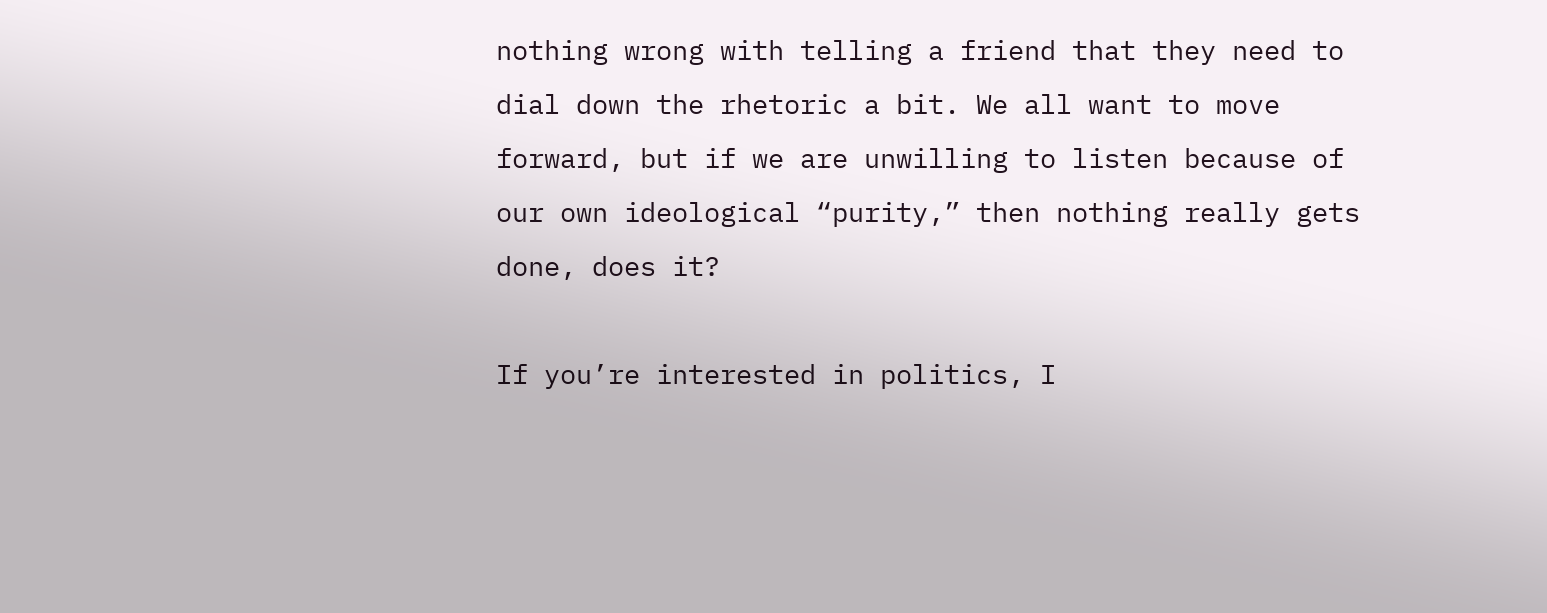nothing wrong with telling a friend that they need to dial down the rhetoric a bit. We all want to move forward, but if we are unwilling to listen because of our own ideological “purity,” then nothing really gets done, does it?

If you’re interested in politics, I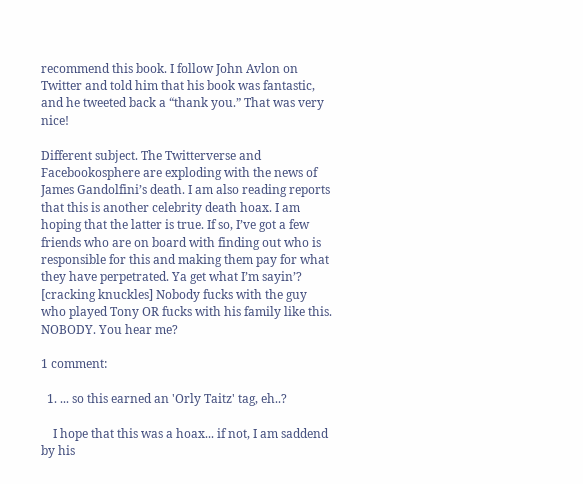recommend this book. I follow John Avlon on Twitter and told him that his book was fantastic, and he tweeted back a “thank you.” That was very nice!

Different subject. The Twitterverse and Facebookosphere are exploding with the news of James Gandolfini’s death. I am also reading reports that this is another celebrity death hoax. I am hoping that the latter is true. If so, I’ve got a few friends who are on board with finding out who is responsible for this and making them pay for what they have perpetrated. Ya get what I’m sayin’? [cracking knuckles] Nobody fucks with the guy who played Tony OR fucks with his family like this. NOBODY. You hear me?

1 comment:

  1. ... so this earned an 'Orly Taitz' tag, eh..?

    I hope that this was a hoax... if not, I am saddend by his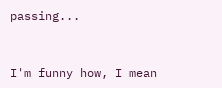passing...


I'm funny how, I mean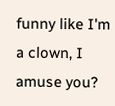funny like I'm a clown, I amuse you?